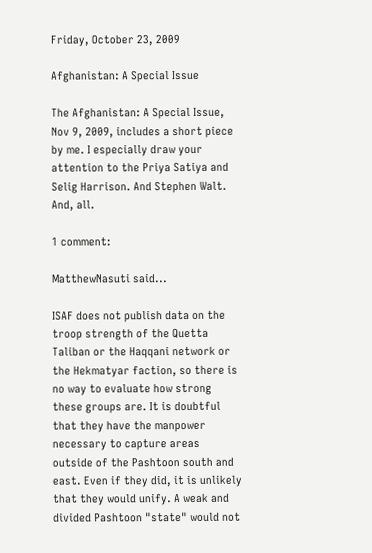Friday, October 23, 2009

Afghanistan: A Special Issue

The Afghanistan: A Special Issue, Nov 9, 2009, includes a short piece by me. I especially draw your attention to the Priya Satiya and Selig Harrison. And Stephen Walt. And, all.

1 comment:

MatthewNasuti said...

ISAF does not publish data on the troop strength of the Quetta Taliban or the Haqqani network or the Hekmatyar faction, so there is no way to evaluate how strong these groups are. It is doubtful that they have the manpower necessary to capture areas outside of the Pashtoon south and east. Even if they did, it is unlikely that they would unify. A weak and divided Pashtoon "state" would not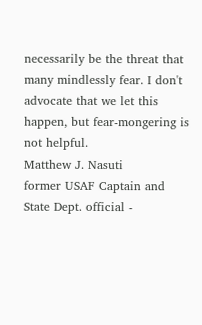necessarily be the threat that many mindlessly fear. I don't advocate that we let this happen, but fear-mongering is not helpful.
Matthew J. Nasuti
former USAF Captain and State Dept. official -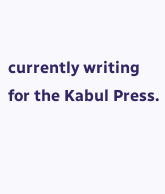currently writing for the Kabul Press.